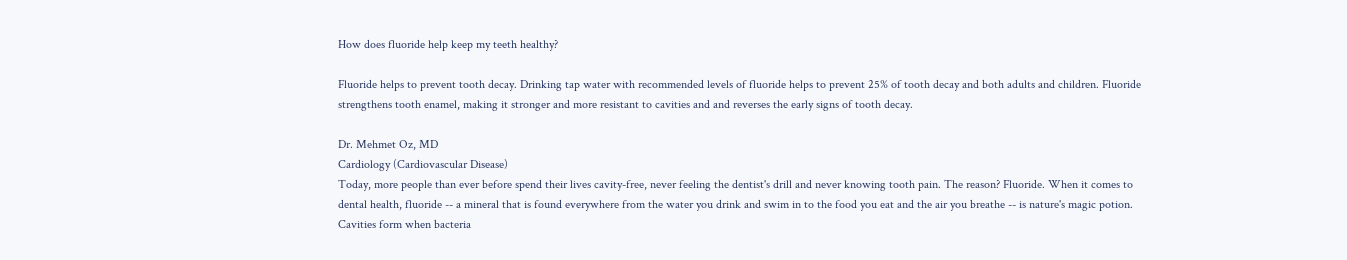How does fluoride help keep my teeth healthy?

Fluoride helps to prevent tooth decay. Drinking tap water with recommended levels of fluoride helps to prevent 25% of tooth decay and both adults and children. Fluoride strengthens tooth enamel, making it stronger and more resistant to cavities and and reverses the early signs of tooth decay.

Dr. Mehmet Oz, MD
Cardiology (Cardiovascular Disease)
Today, more people than ever before spend their lives cavity-free, never feeling the dentist's drill and never knowing tooth pain. The reason? Fluoride. When it comes to dental health, fluoride -- a mineral that is found everywhere from the water you drink and swim in to the food you eat and the air you breathe -- is nature's magic potion. Cavities form when bacteria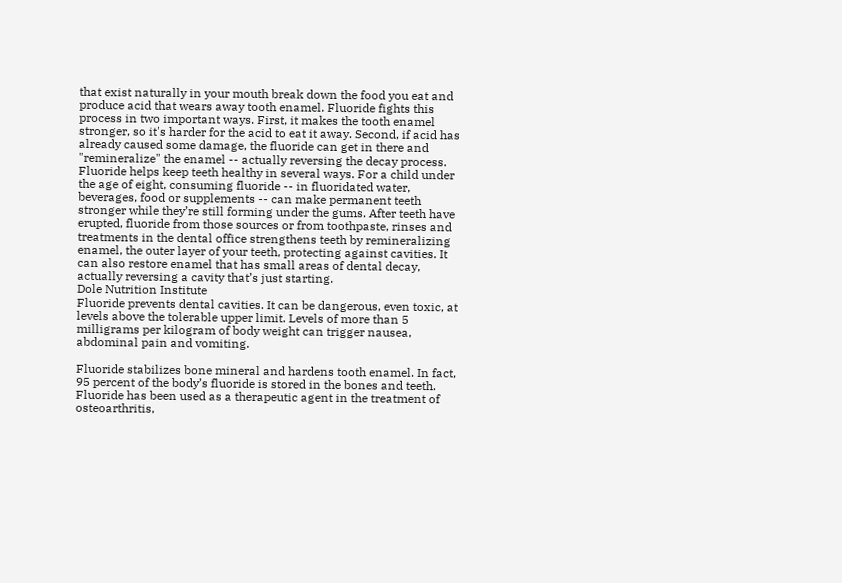that exist naturally in your mouth break down the food you eat and produce acid that wears away tooth enamel. Fluoride fights this process in two important ways. First, it makes the tooth enamel stronger, so it's harder for the acid to eat it away. Second, if acid has already caused some damage, the fluoride can get in there and "remineralize" the enamel -- actually reversing the decay process.
Fluoride helps keep teeth healthy in several ways. For a child under the age of eight, consuming fluoride -- in fluoridated water, beverages, food or supplements -- can make permanent teeth stronger while they’re still forming under the gums. After teeth have erupted, fluoride from those sources or from toothpaste, rinses and treatments in the dental office strengthens teeth by remineralizing enamel, the outer layer of your teeth, protecting against cavities. It can also restore enamel that has small areas of dental decay, actually reversing a cavity that’s just starting.
Dole Nutrition Institute
Fluoride prevents dental cavities. It can be dangerous, even toxic, at levels above the tolerable upper limit. Levels of more than 5 milligrams per kilogram of body weight can trigger nausea, abdominal pain and vomiting.

Fluoride stabilizes bone mineral and hardens tooth enamel. In fact, 95 percent of the body’s fluoride is stored in the bones and teeth. Fluoride has been used as a therapeutic agent in the treatment of osteoarthritis,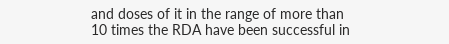and doses of it in the range of more than 10 times the RDA have been successful in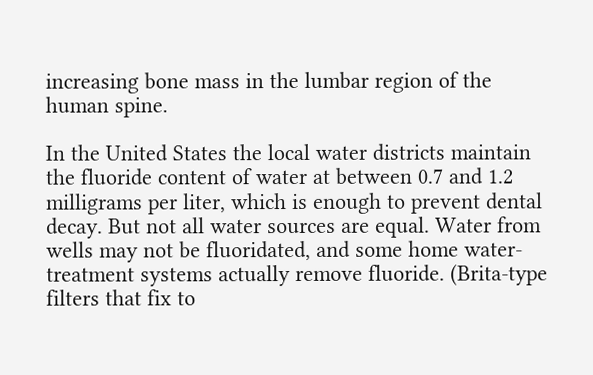increasing bone mass in the lumbar region of the human spine.

In the United States the local water districts maintain the fluoride content of water at between 0.7 and 1.2 milligrams per liter, which is enough to prevent dental decay. But not all water sources are equal. Water from wells may not be fluoridated, and some home water-treatment systems actually remove fluoride. (Brita-type filters that fix to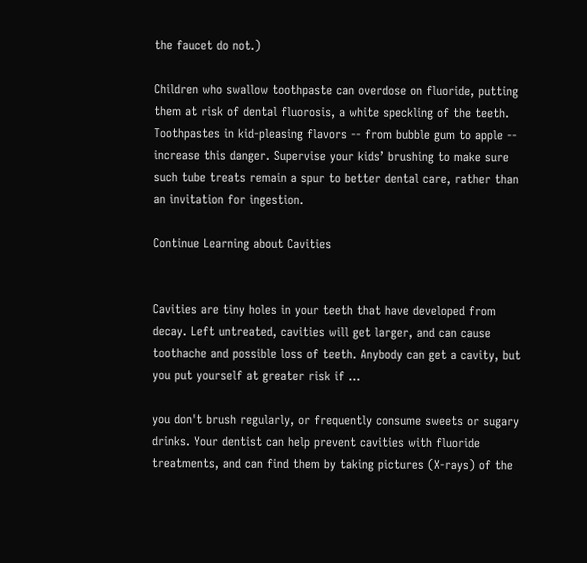the faucet do not.)

Children who swallow toothpaste can overdose on fluoride, putting them at risk of dental fluorosis, a white speckling of the teeth. Toothpastes in kid-pleasing flavors -- from bubble gum to apple -- increase this danger. Supervise your kids’ brushing to make sure such tube treats remain a spur to better dental care, rather than an invitation for ingestion.

Continue Learning about Cavities


Cavities are tiny holes in your teeth that have developed from decay. Left untreated, cavities will get larger, and can cause toothache and possible loss of teeth. Anybody can get a cavity, but you put yourself at greater risk if ...

you don't brush regularly, or frequently consume sweets or sugary drinks. Your dentist can help prevent cavities with fluoride treatments, and can find them by taking pictures (X-rays) of the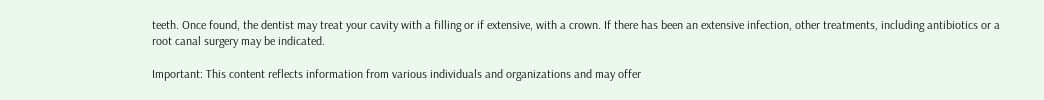teeth. Once found, the dentist may treat your cavity with a filling or if extensive, with a crown. If there has been an extensive infection, other treatments, including antibiotics or a root canal surgery may be indicated.

Important: This content reflects information from various individuals and organizations and may offer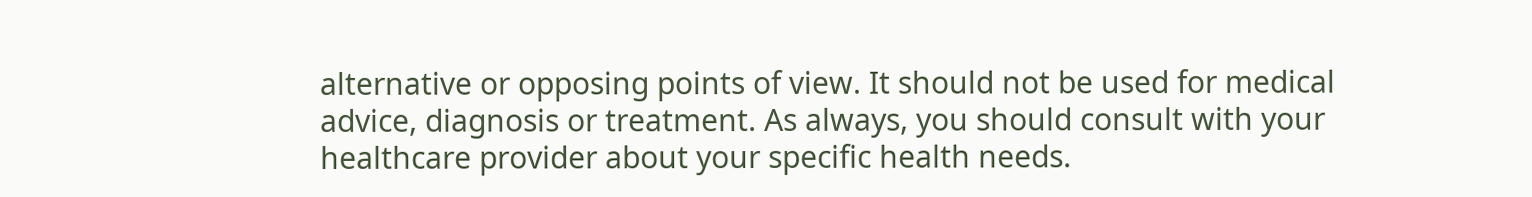alternative or opposing points of view. It should not be used for medical advice, diagnosis or treatment. As always, you should consult with your healthcare provider about your specific health needs.